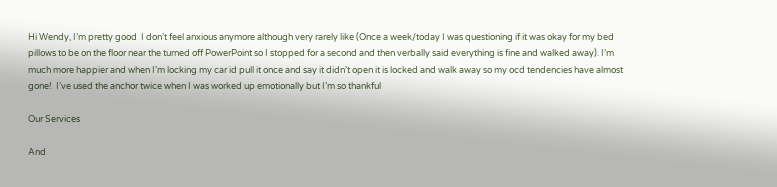Hi Wendy, I’m pretty good  I don’t feel anxious anymore although very rarely like (Once a week/today I was questioning if it was okay for my bed pillows to be on the floor near the turned off PowerPoint so I stopped for a second and then verbally said everything is fine and walked away). I’m much more happier and when I’m locking my car id pull it once and say it didn’t open it is locked and walk away so my ocd tendencies have almost gone!  I’ve used the anchor twice when I was worked up emotionally but I’m so thankful

Our Services

And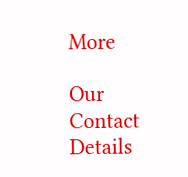More

Our Contact Details